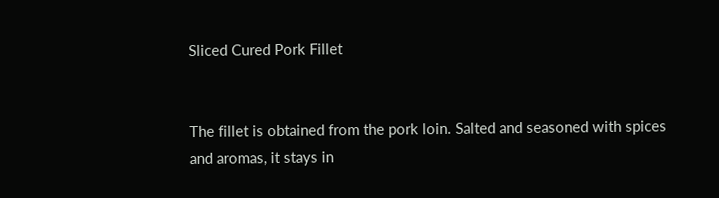Sliced Cured Pork Fillet


The fillet is obtained from the pork loin. Salted and seasoned with spices and aromas, it stays in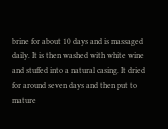brine for about 10 days and is massaged daily. It is then washed with white wine and stuffed into a natural casing. It dried for around seven days and then put to mature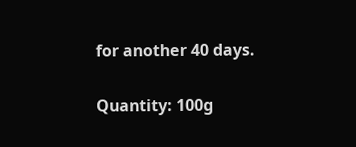for another 40 days.

Quantity: 100g